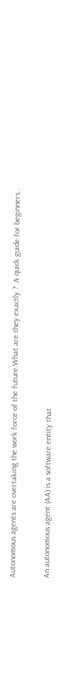Autonomous agents are overtaking the work force of the future.What are they exactly ?  A quick guide for beginners .

An autonomous agent (AA) is a software entity that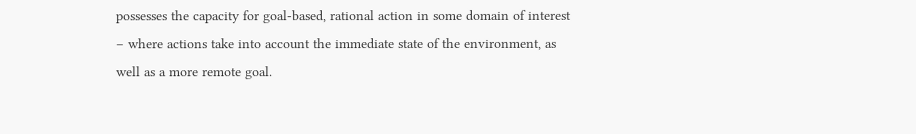possesses the capacity for goal-based, rational action in some domain of interest – where actions take into account the immediate state of the environment, as well as a more remote goal.